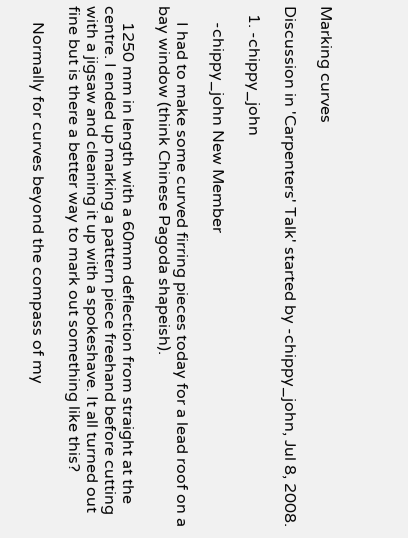Marking curves

Discussion in 'Carpenters' Talk' started by -chippy_john, Jul 8, 2008.

  1. -chippy_john

    -chippy_john New Member

    I had to make some curved firring pieces today for a lead roof on a bay window (think Chinese Pagoda shapeish).

    1250 mm in length with a 60mm deflection from straight at the centre. I ended up marking a pattern piece freehand before cutting with a jigsaw and cleaning it up with a spokeshave. It all turned out fine but is there a better way to mark out something like this?

    Normally for curves beyond the compass of my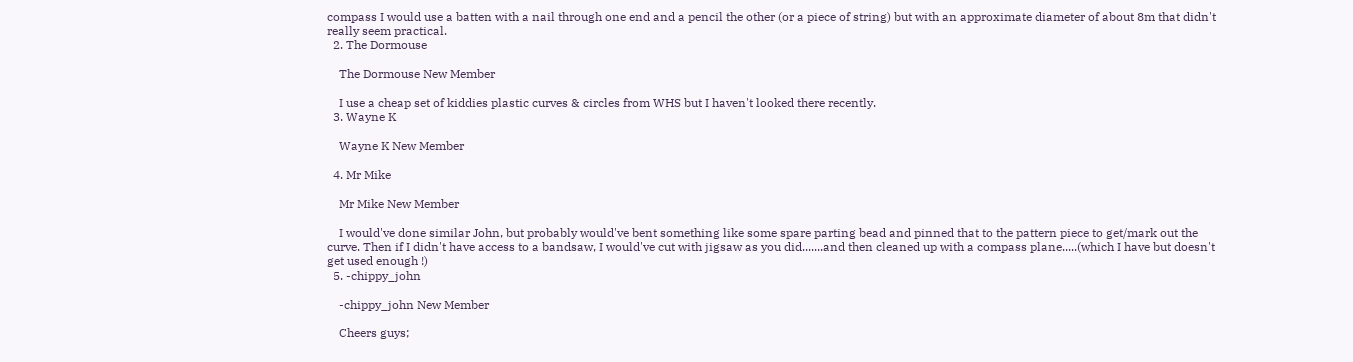compass I would use a batten with a nail through one end and a pencil the other (or a piece of string) but with an approximate diameter of about 8m that didn't really seem practical.
  2. The Dormouse

    The Dormouse New Member

    I use a cheap set of kiddies plastic curves & circles from WHS but I haven't looked there recently.
  3. Wayne K

    Wayne K New Member

  4. Mr Mike

    Mr Mike New Member

    I would've done similar John, but probably would've bent something like some spare parting bead and pinned that to the pattern piece to get/mark out the curve. Then if I didn't have access to a bandsaw, I would've cut with jigsaw as you did.......and then cleaned up with a compass plane.....(which I have but doesn't get used enough !)
  5. -chippy_john

    -chippy_john New Member

    Cheers guys;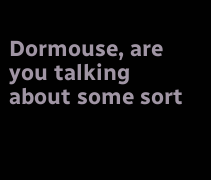Dormouse, are you talking about some sort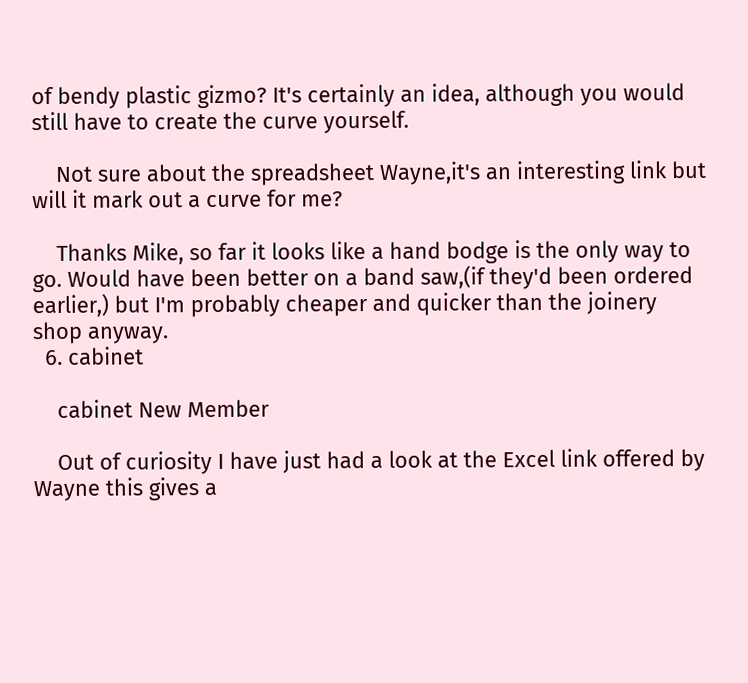of bendy plastic gizmo? It's certainly an idea, although you would still have to create the curve yourself.

    Not sure about the spreadsheet Wayne,it's an interesting link but will it mark out a curve for me?

    Thanks Mike, so far it looks like a hand bodge is the only way to go. Would have been better on a band saw,(if they'd been ordered earlier,) but I'm probably cheaper and quicker than the joinery shop anyway.
  6. cabinet

    cabinet New Member

    Out of curiosity I have just had a look at the Excel link offered by Wayne this gives a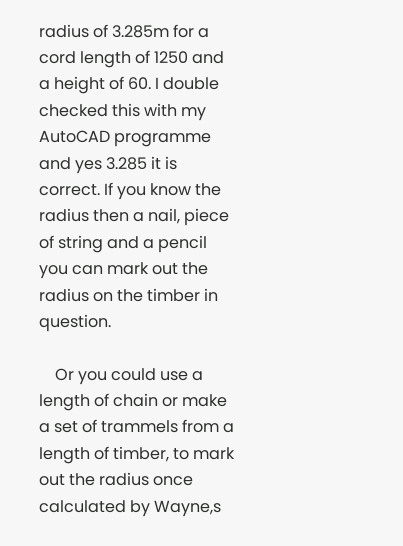radius of 3.285m for a cord length of 1250 and a height of 60. I double checked this with my AutoCAD programme and yes 3.285 it is correct. If you know the radius then a nail, piece of string and a pencil you can mark out the radius on the timber in question.

    Or you could use a length of chain or make a set of trammels from a length of timber, to mark out the radius once calculated by Wayne,s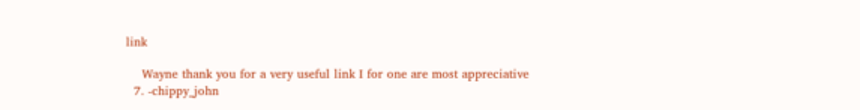link

    Wayne thank you for a very useful link I for one are most appreciative
  7. -chippy_john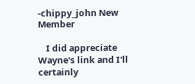-chippy_john New Member

    I did appreciate Wayne's link and I'll certainly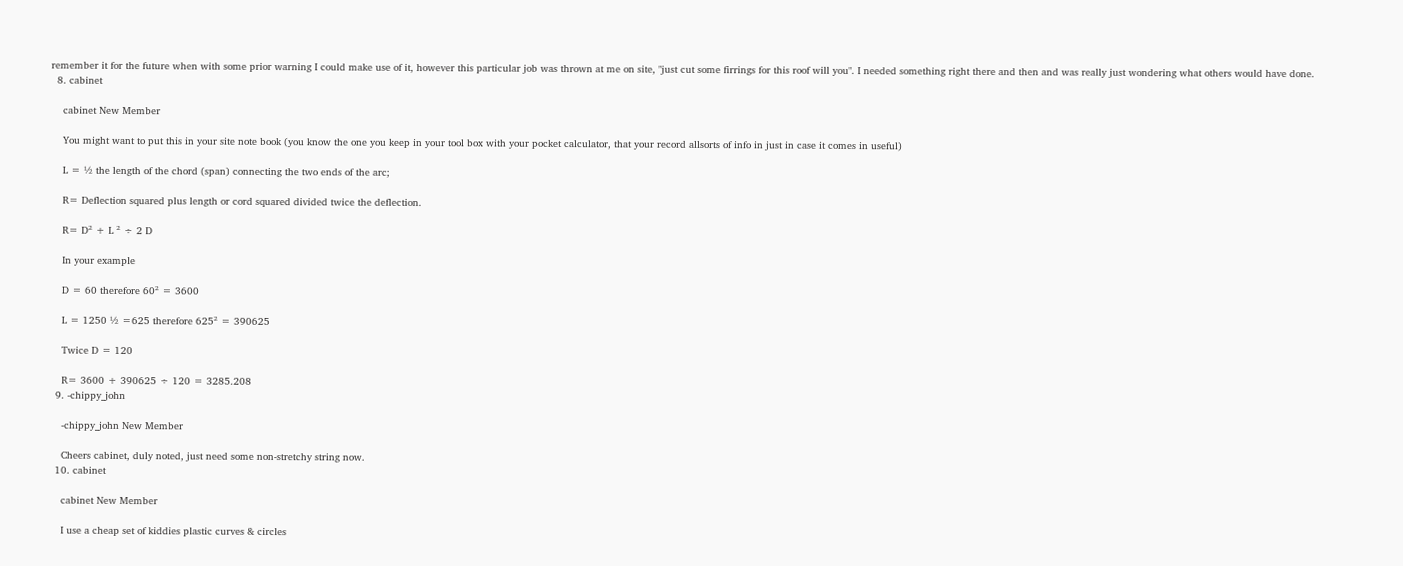remember it for the future when with some prior warning I could make use of it, however this particular job was thrown at me on site, "just cut some firrings for this roof will you". I needed something right there and then and was really just wondering what others would have done.
  8. cabinet

    cabinet New Member

    You might want to put this in your site note book (you know the one you keep in your tool box with your pocket calculator, that your record allsorts of info in just in case it comes in useful)

    L = ½ the length of the chord (span) connecting the two ends of the arc;

    R= Deflection squared plus length or cord squared divided twice the deflection.

    R= D² + L ² ÷ 2 D

    In your example

    D = 60 therefore 60² = 3600

    L = 1250 ½ =625 therefore 625² = 390625

    Twice D = 120

    R= 3600 + 390625 ÷ 120 = 3285.208
  9. -chippy_john

    -chippy_john New Member

    Cheers cabinet, duly noted, just need some non-stretchy string now.
  10. cabinet

    cabinet New Member

    I use a cheap set of kiddies plastic curves & circles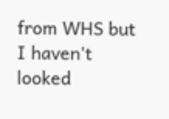from WHS but I haven't looked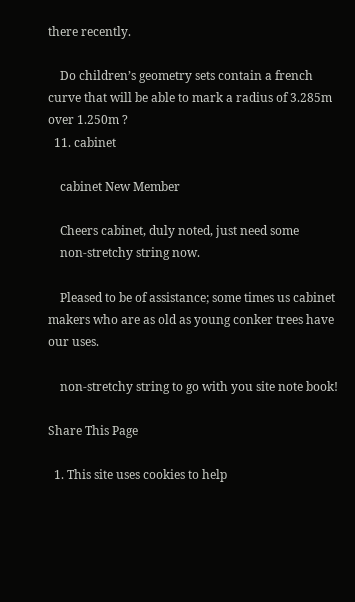there recently.

    Do children’s geometry sets contain a french curve that will be able to mark a radius of 3.285m over 1.250m ?
  11. cabinet

    cabinet New Member

    Cheers cabinet, duly noted, just need some
    non-stretchy string now.

    Pleased to be of assistance; some times us cabinet makers who are as old as young conker trees have our uses.

    non-stretchy string to go with you site note book!

Share This Page

  1. This site uses cookies to help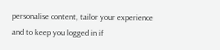personalise content, tailor your experience and to keep you logged in if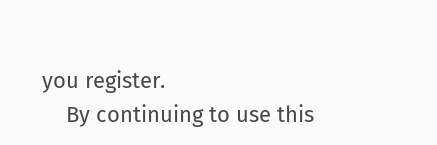you register.
    By continuing to use this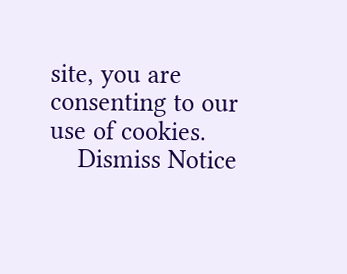site, you are consenting to our use of cookies.
    Dismiss Notice